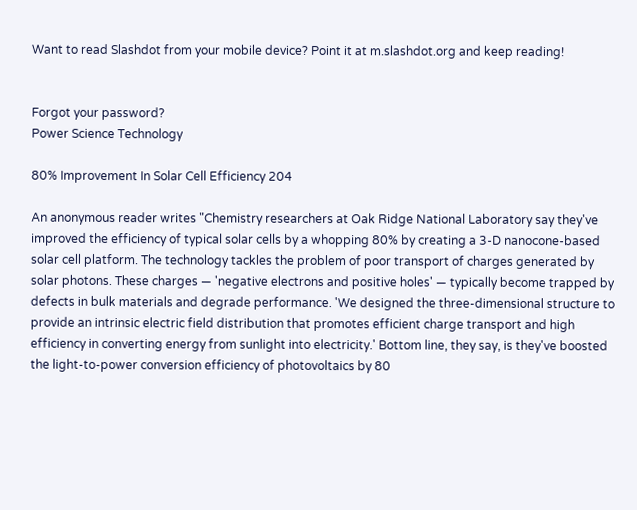Want to read Slashdot from your mobile device? Point it at m.slashdot.org and keep reading!


Forgot your password?
Power Science Technology

80% Improvement In Solar Cell Efficiency 204

An anonymous reader writes "Chemistry researchers at Oak Ridge National Laboratory say they've improved the efficiency of typical solar cells by a whopping 80% by creating a 3-D nanocone-based solar cell platform. The technology tackles the problem of poor transport of charges generated by solar photons. These charges — 'negative electrons and positive holes' — typically become trapped by defects in bulk materials and degrade performance. 'We designed the three-dimensional structure to provide an intrinsic electric field distribution that promotes efficient charge transport and high efficiency in converting energy from sunlight into electricity.' Bottom line, they say, is they've boosted the light-to-power conversion efficiency of photovoltaics by 80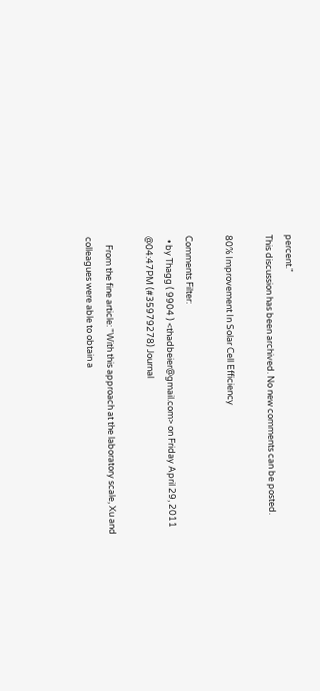percent."
This discussion has been archived. No new comments can be posted.

80% Improvement In Solar Cell Efficiency

Comments Filter:
  • by Thagg ( 9904 ) <thadbeier@gmail.com> on Friday April 29, 2011 @04:47PM (#35979278) Journal

    From the fine article: "With this approach at the laboratory scale, Xu and colleagues were able to obtain a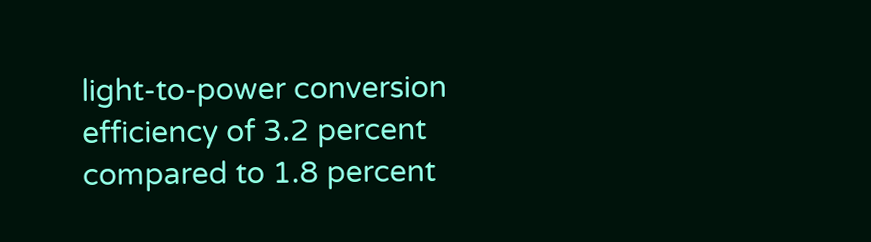light-to-power conversion efficiency of 3.2 percent compared to 1.8 percent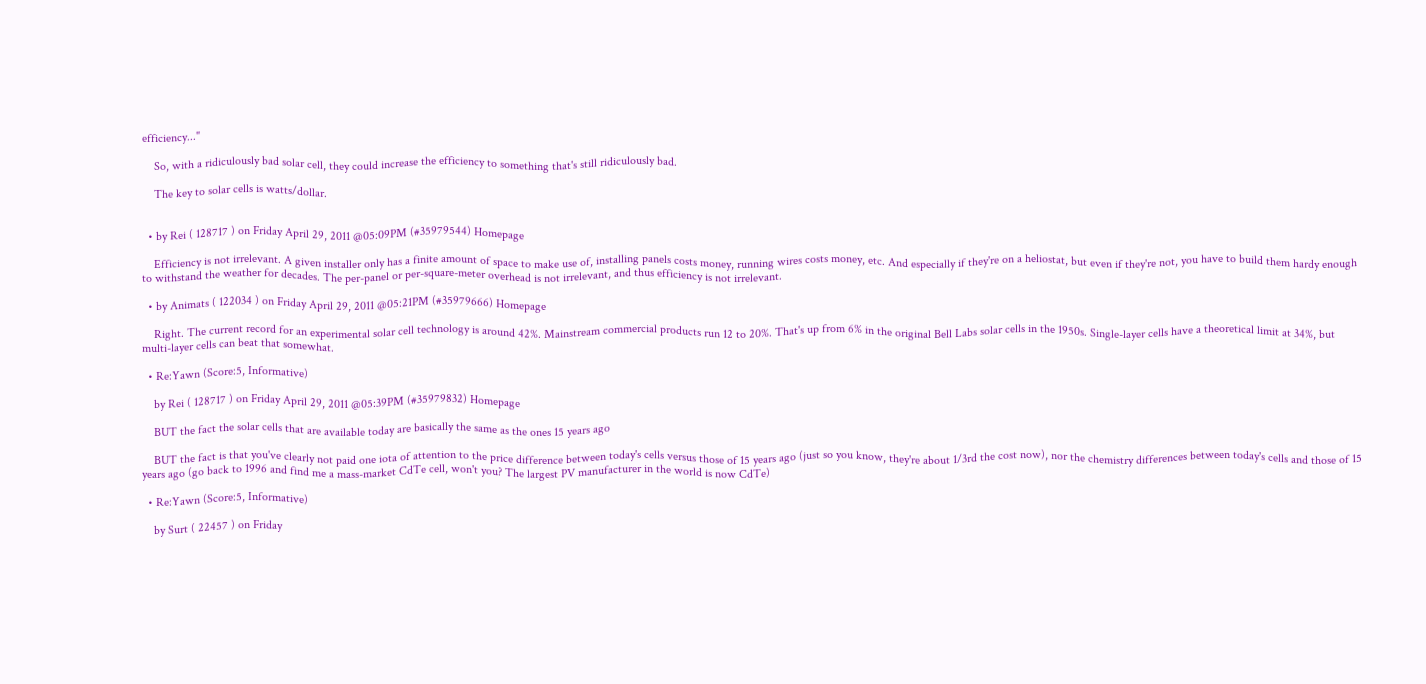efficiency..."

    So, with a ridiculously bad solar cell, they could increase the efficiency to something that's still ridiculously bad.

    The key to solar cells is watts/dollar.


  • by Rei ( 128717 ) on Friday April 29, 2011 @05:09PM (#35979544) Homepage

    Efficiency is not irrelevant. A given installer only has a finite amount of space to make use of, installing panels costs money, running wires costs money, etc. And especially if they're on a heliostat, but even if they're not, you have to build them hardy enough to withstand the weather for decades. The per-panel or per-square-meter overhead is not irrelevant, and thus efficiency is not irrelevant.

  • by Animats ( 122034 ) on Friday April 29, 2011 @05:21PM (#35979666) Homepage

    Right. The current record for an experimental solar cell technology is around 42%. Mainstream commercial products run 12 to 20%. That's up from 6% in the original Bell Labs solar cells in the 1950s. Single-layer cells have a theoretical limit at 34%, but multi-layer cells can beat that somewhat.

  • Re:Yawn (Score:5, Informative)

    by Rei ( 128717 ) on Friday April 29, 2011 @05:39PM (#35979832) Homepage

    BUT the fact the solar cells that are available today are basically the same as the ones 15 years ago

    BUT the fact is that you've clearly not paid one iota of attention to the price difference between today's cells versus those of 15 years ago (just so you know, they're about 1/3rd the cost now), nor the chemistry differences between today's cells and those of 15 years ago (go back to 1996 and find me a mass-market CdTe cell, won't you? The largest PV manufacturer in the world is now CdTe)

  • Re:Yawn (Score:5, Informative)

    by Surt ( 22457 ) on Friday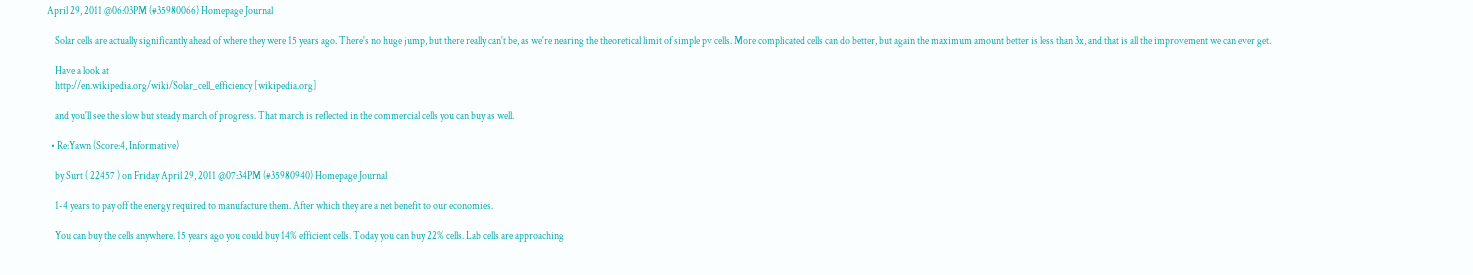April 29, 2011 @06:03PM (#35980066) Homepage Journal

    Solar cells are actually significantly ahead of where they were 15 years ago. There's no huge jump, but there really can't be, as we're nearing the theoretical limit of simple pv cells. More complicated cells can do better, but again the maximum amount better is less than 3x, and that is all the improvement we can ever get.

    Have a look at
    http://en.wikipedia.org/wiki/Solar_cell_efficiency [wikipedia.org]

    and you'll see the slow but steady march of progress. That march is reflected in the commercial cells you can buy as well.

  • Re:Yawn (Score:4, Informative)

    by Surt ( 22457 ) on Friday April 29, 2011 @07:34PM (#35980940) Homepage Journal

    1-4 years to pay off the energy required to manufacture them. After which they are a net benefit to our economies.

    You can buy the cells anywhere. 15 years ago you could buy 14% efficient cells. Today you can buy 22% cells. Lab cells are approaching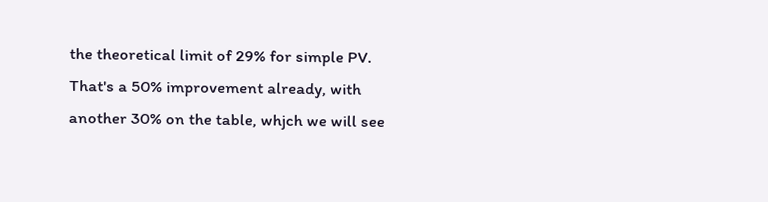the theoretical limit of 29% for simple PV. That's a 50% improvement already, with another 30% on the table, whjch we will see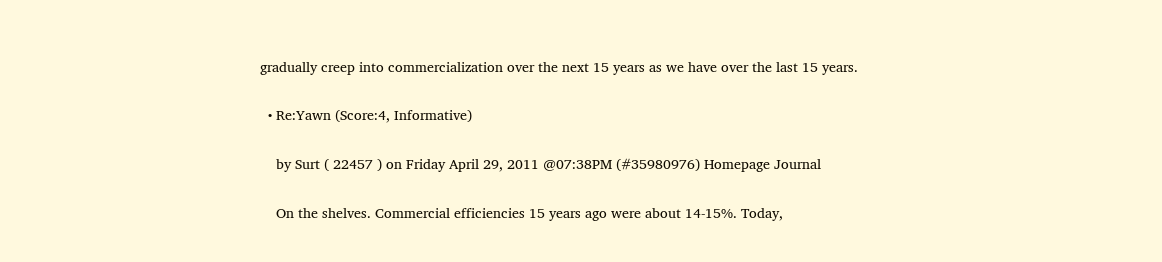gradually creep into commercialization over the next 15 years as we have over the last 15 years.

  • Re:Yawn (Score:4, Informative)

    by Surt ( 22457 ) on Friday April 29, 2011 @07:38PM (#35980976) Homepage Journal

    On the shelves. Commercial efficiencies 15 years ago were about 14-15%. Today,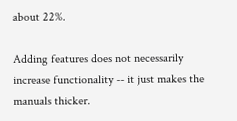about 22%.

Adding features does not necessarily increase functionality -- it just makes the manuals thicker.